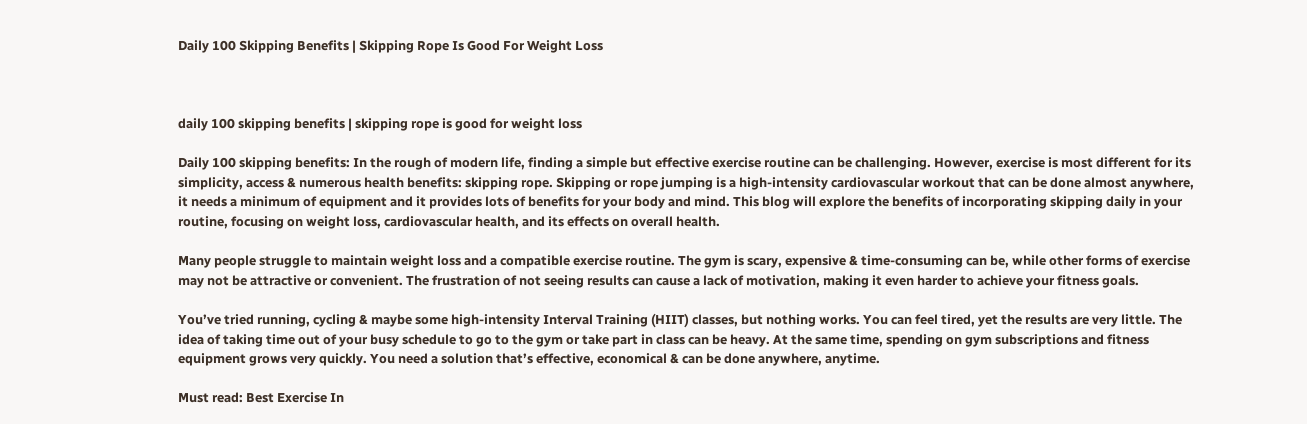Daily 100 Skipping Benefits | Skipping Rope Is Good For Weight Loss



daily 100 skipping benefits | skipping rope is good for weight loss

Daily 100 skipping benefits: In the rough of modern life, finding a simple but effective exercise routine can be challenging. However, exercise is most different for its simplicity, access & numerous health benefits: skipping rope. Skipping or rope jumping is a high-intensity cardiovascular workout that can be done almost anywhere, it needs a minimum of equipment and it provides lots of benefits for your body and mind. This blog will explore the benefits of incorporating skipping daily in your routine, focusing on weight loss, cardiovascular health, and its effects on overall health.

Many people struggle to maintain weight loss and a compatible exercise routine. The gym is scary, expensive & time-consuming can be, while other forms of exercise may not be attractive or convenient. The frustration of not seeing results can cause a lack of motivation, making it even harder to achieve your fitness goals.

You’ve tried running, cycling & maybe some high-intensity Interval Training (HIIT) classes, but nothing works. You can feel tired, yet the results are very little. The idea of taking time out of your busy schedule to go to the gym or take part in class can be heavy. At the same time, spending on gym subscriptions and fitness equipment grows very quickly. You need a solution that’s effective, economical & can be done anywhere, anytime.

Must read: Best Exercise In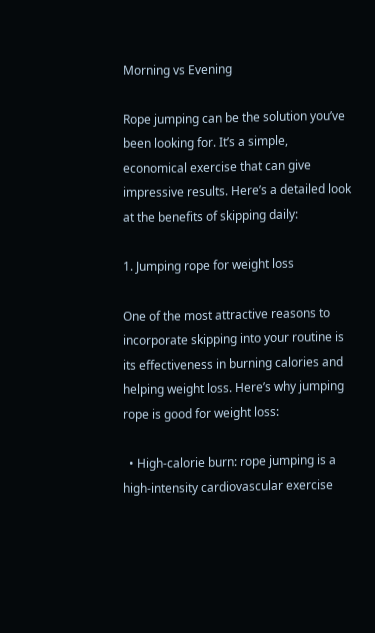Morning vs Evening

Rope jumping can be the solution you’ve been looking for. It’s a simple, economical exercise that can give impressive results. Here’s a detailed look at the benefits of skipping daily:

1. Jumping rope for weight loss

One of the most attractive reasons to incorporate skipping into your routine is its effectiveness in burning calories and helping weight loss. Here’s why jumping rope is good for weight loss:

  • High-calorie burn: rope jumping is a high-intensity cardiovascular exercise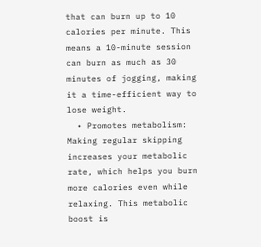that can burn up to 10 calories per minute. This means a 10-minute session can burn as much as 30 minutes of jogging, making it a time-efficient way to lose weight.
  • Promotes metabolism: Making regular skipping increases your metabolic rate, which helps you burn more calories even while relaxing. This metabolic boost is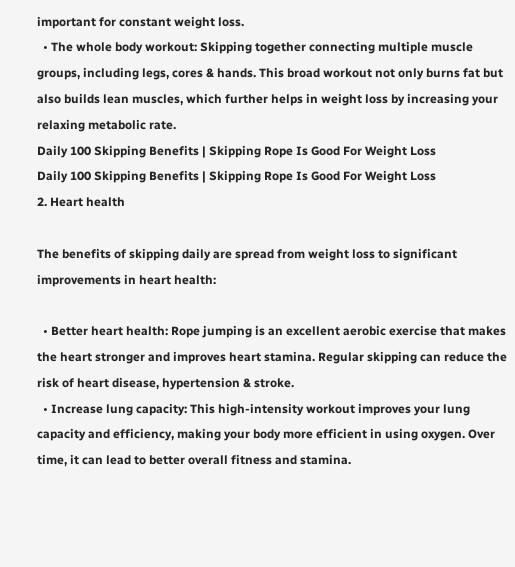important for constant weight loss.
  • The whole body workout: Skipping together connecting multiple muscle groups, including legs, cores & hands. This broad workout not only burns fat but also builds lean muscles, which further helps in weight loss by increasing your relaxing metabolic rate.
Daily 100 Skipping Benefits | Skipping Rope Is Good For Weight Loss
Daily 100 Skipping Benefits | Skipping Rope Is Good For Weight Loss
2. Heart health

The benefits of skipping daily are spread from weight loss to significant improvements in heart health:

  • Better heart health: Rope jumping is an excellent aerobic exercise that makes the heart stronger and improves heart stamina. Regular skipping can reduce the risk of heart disease, hypertension & stroke.
  • Increase lung capacity: This high-intensity workout improves your lung capacity and efficiency, making your body more efficient in using oxygen. Over time, it can lead to better overall fitness and stamina.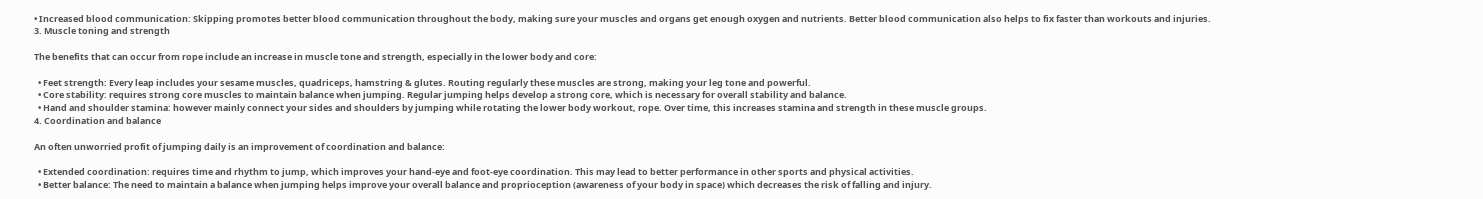• Increased blood communication: Skipping promotes better blood communication throughout the body, making sure your muscles and organs get enough oxygen and nutrients. Better blood communication also helps to fix faster than workouts and injuries.
3. Muscle toning and strength

The benefits that can occur from rope include an increase in muscle tone and strength, especially in the lower body and core:

  • Feet strength: Every leap includes your sesame muscles, quadriceps, hamstring & glutes. Routing regularly these muscles are strong, making your leg tone and powerful.
  • Core stability: requires strong core muscles to maintain balance when jumping. Regular jumping helps develop a strong core, which is necessary for overall stability and balance.
  • Hand and shoulder stamina: however mainly connect your sides and shoulders by jumping while rotating the lower body workout, rope. Over time, this increases stamina and strength in these muscle groups.
4. Coordination and balance

An often unworried profit of jumping daily is an improvement of coordination and balance:

  • Extended coordination: requires time and rhythm to jump, which improves your hand-eye and foot-eye coordination. This may lead to better performance in other sports and physical activities.
  • Better balance: The need to maintain a balance when jumping helps improve your overall balance and proprioception (awareness of your body in space) which decreases the risk of falling and injury.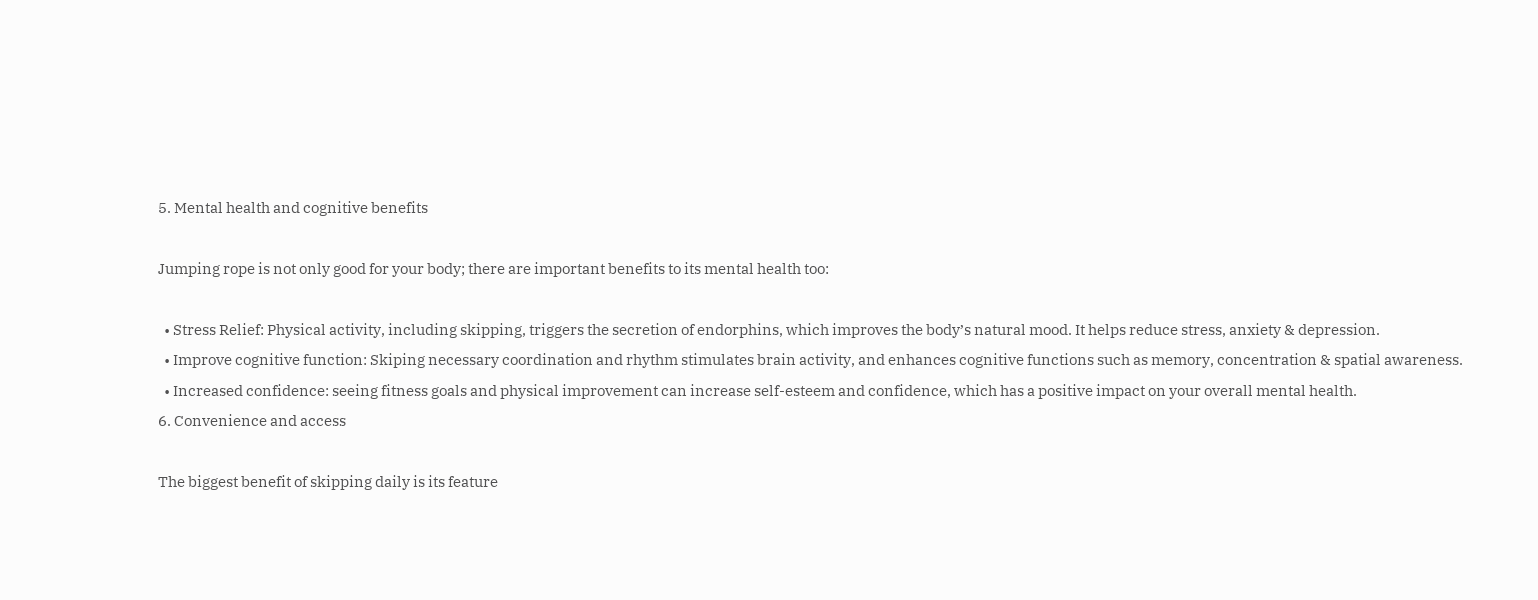5. Mental health and cognitive benefits

Jumping rope is not only good for your body; there are important benefits to its mental health too:

  • Stress Relief: Physical activity, including skipping, triggers the secretion of endorphins, which improves the body’s natural mood. It helps reduce stress, anxiety & depression.
  • Improve cognitive function: Skiping necessary coordination and rhythm stimulates brain activity, and enhances cognitive functions such as memory, concentration & spatial awareness.
  • Increased confidence: seeing fitness goals and physical improvement can increase self-esteem and confidence, which has a positive impact on your overall mental health.
6. Convenience and access

The biggest benefit of skipping daily is its feature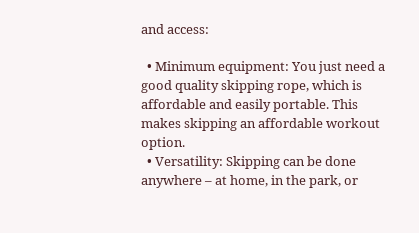and access:

  • Minimum equipment: You just need a good quality skipping rope, which is affordable and easily portable. This makes skipping an affordable workout option.
  • Versatility: Skipping can be done anywhere – at home, in the park, or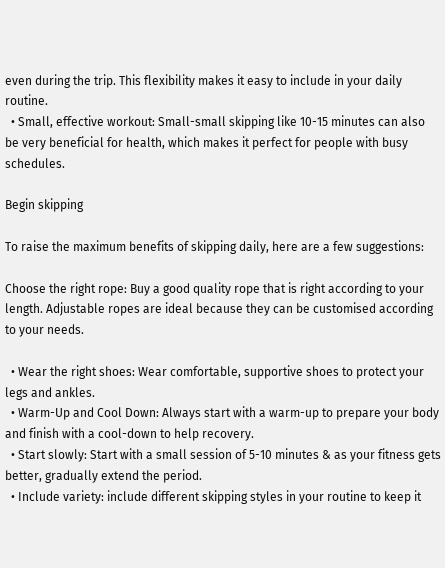even during the trip. This flexibility makes it easy to include in your daily routine.
  • Small, effective workout: Small-small skipping like 10-15 minutes can also be very beneficial for health, which makes it perfect for people with busy schedules.

Begin skipping

To raise the maximum benefits of skipping daily, here are a few suggestions:

Choose the right rope: Buy a good quality rope that is right according to your length. Adjustable ropes are ideal because they can be customised according to your needs.

  • Wear the right shoes: Wear comfortable, supportive shoes to protect your legs and ankles.
  • Warm-Up and Cool Down: Always start with a warm-up to prepare your body and finish with a cool-down to help recovery.
  • Start slowly: Start with a small session of 5-10 minutes & as your fitness gets better, gradually extend the period.
  • Include variety: include different skipping styles in your routine to keep it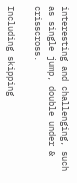interesting and challenging, such as single jump, double under & crisscross.

Including skipping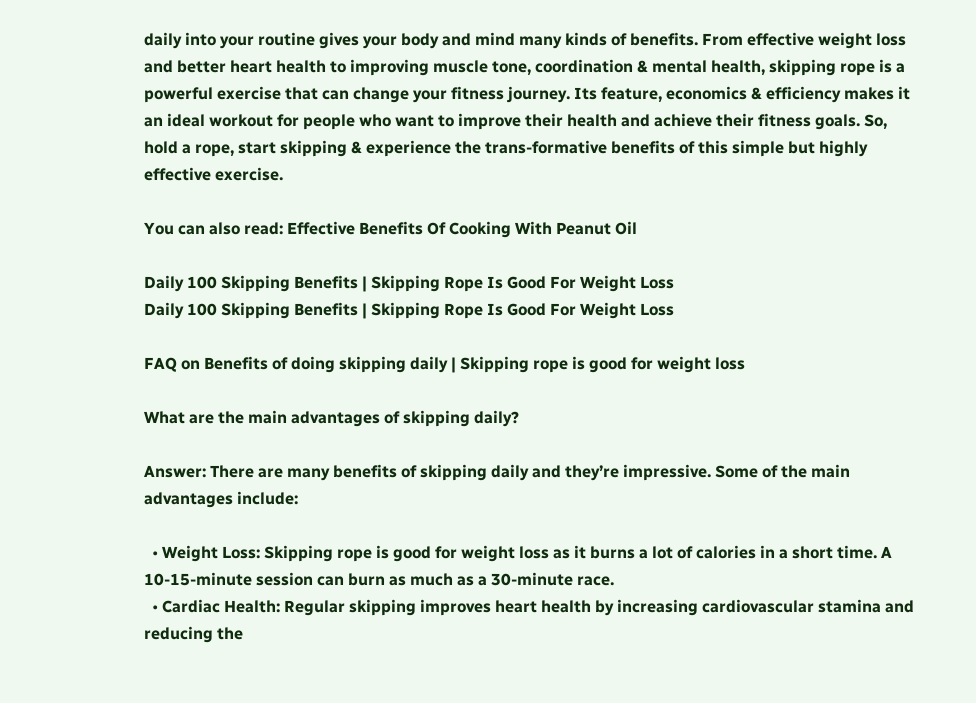daily into your routine gives your body and mind many kinds of benefits. From effective weight loss and better heart health to improving muscle tone, coordination & mental health, skipping rope is a powerful exercise that can change your fitness journey. Its feature, economics & efficiency makes it an ideal workout for people who want to improve their health and achieve their fitness goals. So, hold a rope, start skipping & experience the trans-formative benefits of this simple but highly effective exercise.

You can also read: Effective Benefits Of Cooking With Peanut Oil

Daily 100 Skipping Benefits | Skipping Rope Is Good For Weight Loss
Daily 100 Skipping Benefits | Skipping Rope Is Good For Weight Loss

FAQ on Benefits of doing skipping daily | Skipping rope is good for weight loss

What are the main advantages of skipping daily?

Answer: There are many benefits of skipping daily and they’re impressive. Some of the main advantages include:

  • Weight Loss: Skipping rope is good for weight loss as it burns a lot of calories in a short time. A 10-15-minute session can burn as much as a 30-minute race.
  • Cardiac Health: Regular skipping improves heart health by increasing cardiovascular stamina and reducing the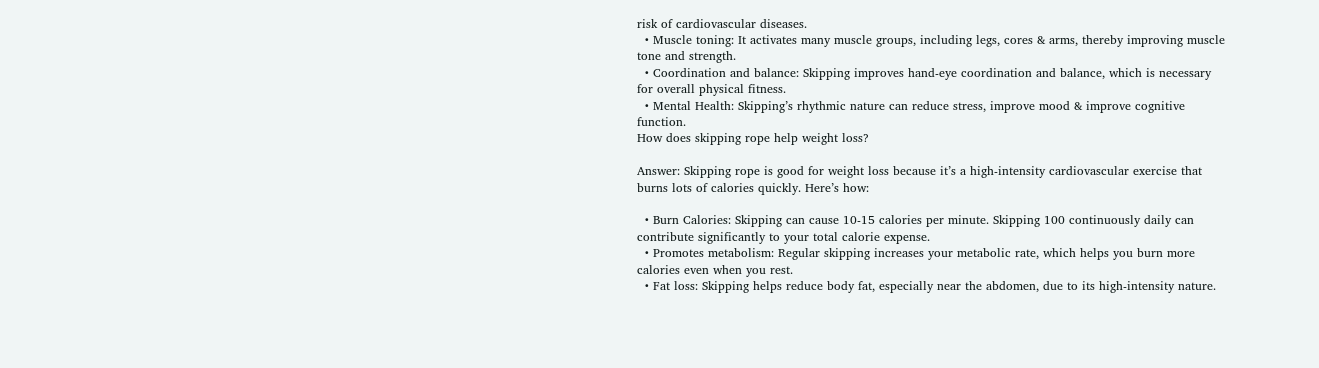risk of cardiovascular diseases.
  • Muscle toning: It activates many muscle groups, including legs, cores & arms, thereby improving muscle tone and strength.
  • Coordination and balance: Skipping improves hand-eye coordination and balance, which is necessary for overall physical fitness.
  • Mental Health: Skipping’s rhythmic nature can reduce stress, improve mood & improve cognitive function.
How does skipping rope help weight loss?

Answer: Skipping rope is good for weight loss because it’s a high-intensity cardiovascular exercise that burns lots of calories quickly. Here’s how:

  • Burn Calories: Skipping can cause 10-15 calories per minute. Skipping 100 continuously daily can contribute significantly to your total calorie expense.
  • Promotes metabolism: Regular skipping increases your metabolic rate, which helps you burn more calories even when you rest.
  • Fat loss: Skipping helps reduce body fat, especially near the abdomen, due to its high-intensity nature.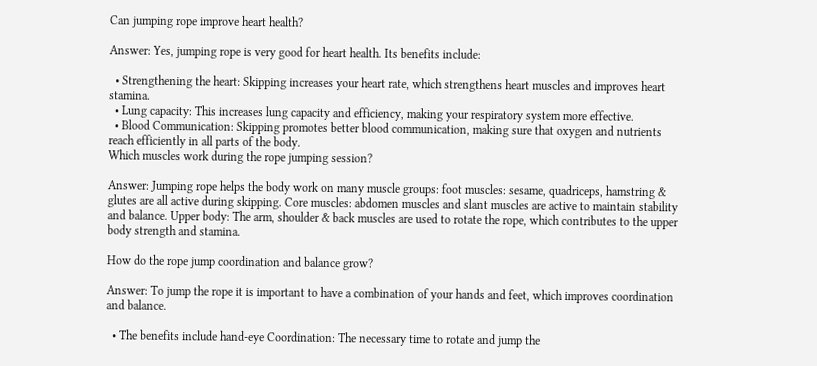Can jumping rope improve heart health?

Answer: Yes, jumping rope is very good for heart health. Its benefits include:

  • Strengthening the heart: Skipping increases your heart rate, which strengthens heart muscles and improves heart stamina.
  • Lung capacity: This increases lung capacity and efficiency, making your respiratory system more effective.
  • Blood Communication: Skipping promotes better blood communication, making sure that oxygen and nutrients reach efficiently in all parts of the body.
Which muscles work during the rope jumping session?

Answer: Jumping rope helps the body work on many muscle groups: foot muscles: sesame, quadriceps, hamstring & glutes are all active during skipping. Core muscles: abdomen muscles and slant muscles are active to maintain stability and balance. Upper body: The arm, shoulder & back muscles are used to rotate the rope, which contributes to the upper body strength and stamina.

How do the rope jump coordination and balance grow?

Answer: To jump the rope it is important to have a combination of your hands and feet, which improves coordination and balance.

  • The benefits include hand-eye Coordination: The necessary time to rotate and jump the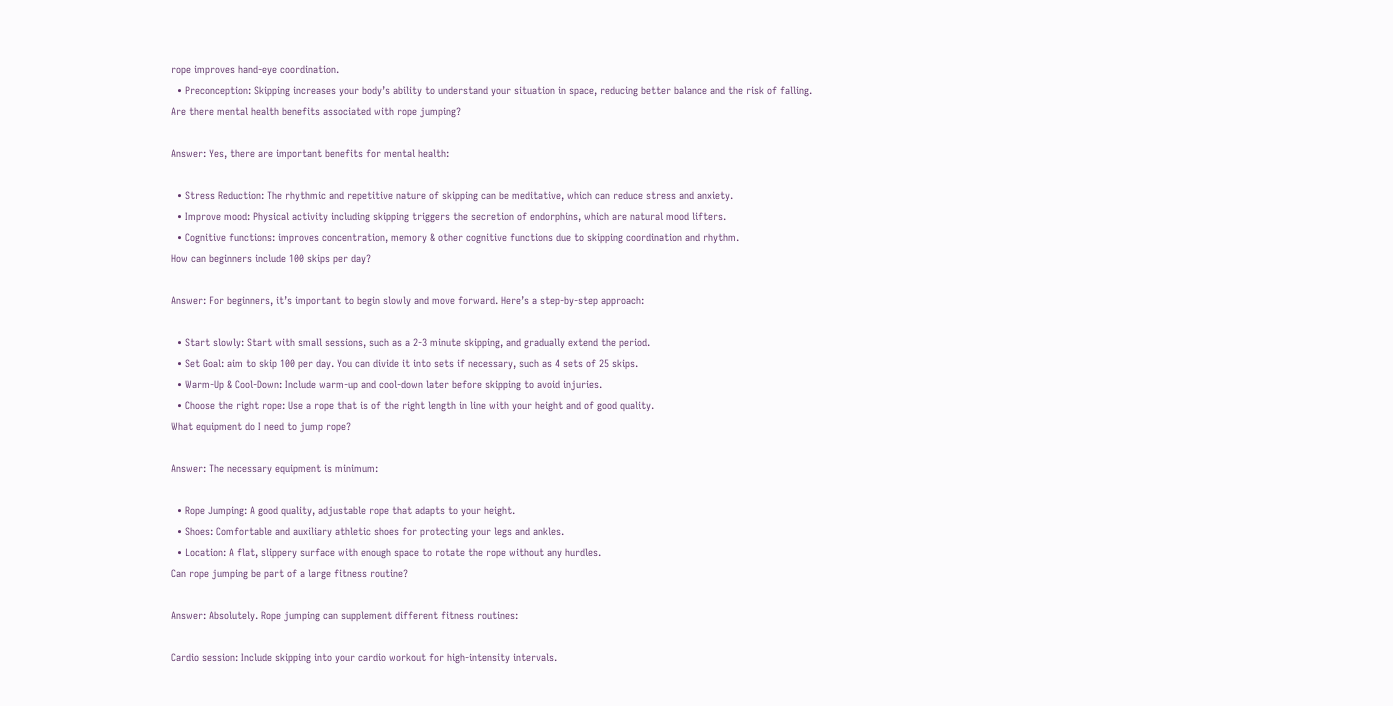rope improves hand-eye coordination.
  • Preconception: Skipping increases your body’s ability to understand your situation in space, reducing better balance and the risk of falling.
Are there mental health benefits associated with rope jumping?

Answer: Yes, there are important benefits for mental health:

  • Stress Reduction: The rhythmic and repetitive nature of skipping can be meditative, which can reduce stress and anxiety.
  • Improve mood: Physical activity including skipping triggers the secretion of endorphins, which are natural mood lifters.
  • Cognitive functions: improves concentration, memory & other cognitive functions due to skipping coordination and rhythm.
How can beginners include 100 skips per day?

Answer: For beginners, it’s important to begin slowly and move forward. Here’s a step-by-step approach:

  • Start slowly: Start with small sessions, such as a 2-3 minute skipping, and gradually extend the period.
  • Set Goal: aim to skip 100 per day. You can divide it into sets if necessary, such as 4 sets of 25 skips.
  • Warm-Up & Cool-Down: Include warm-up and cool-down later before skipping to avoid injuries.
  • Choose the right rope: Use a rope that is of the right length in line with your height and of good quality.
What equipment do I need to jump rope?

Answer: The necessary equipment is minimum:

  • Rope Jumping: A good quality, adjustable rope that adapts to your height.
  • Shoes: Comfortable and auxiliary athletic shoes for protecting your legs and ankles.
  • Location: A flat, slippery surface with enough space to rotate the rope without any hurdles.
Can rope jumping be part of a large fitness routine?

Answer: Absolutely. Rope jumping can supplement different fitness routines:

Cardio session: Include skipping into your cardio workout for high-intensity intervals.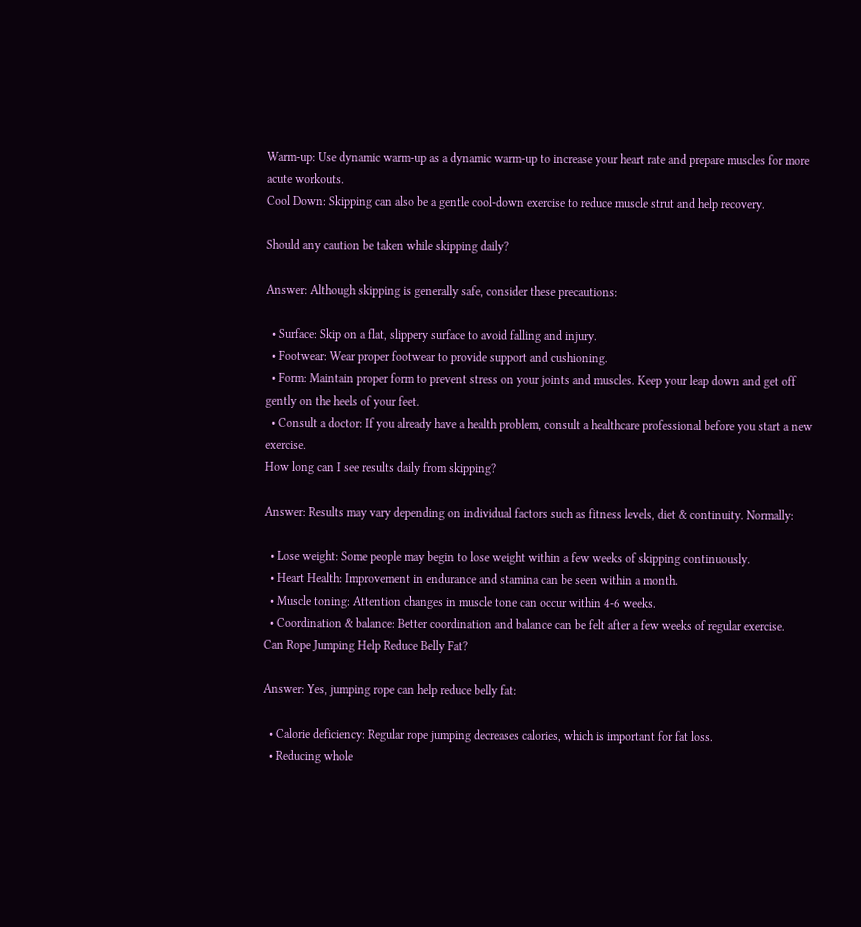Warm-up: Use dynamic warm-up as a dynamic warm-up to increase your heart rate and prepare muscles for more acute workouts.
Cool Down: Skipping can also be a gentle cool-down exercise to reduce muscle strut and help recovery.

Should any caution be taken while skipping daily?

Answer: Although skipping is generally safe, consider these precautions:

  • Surface: Skip on a flat, slippery surface to avoid falling and injury.
  • Footwear: Wear proper footwear to provide support and cushioning.
  • Form: Maintain proper form to prevent stress on your joints and muscles. Keep your leap down and get off gently on the heels of your feet.
  • Consult a doctor: If you already have a health problem, consult a healthcare professional before you start a new exercise.
How long can I see results daily from skipping?

Answer: Results may vary depending on individual factors such as fitness levels, diet & continuity. Normally:

  • Lose weight: Some people may begin to lose weight within a few weeks of skipping continuously.
  • Heart Health: Improvement in endurance and stamina can be seen within a month.
  • Muscle toning: Attention changes in muscle tone can occur within 4-6 weeks.
  • Coordination & balance: Better coordination and balance can be felt after a few weeks of regular exercise.
Can Rope Jumping Help Reduce Belly Fat?

Answer: Yes, jumping rope can help reduce belly fat:

  • Calorie deficiency: Regular rope jumping decreases calories, which is important for fat loss.
  • Reducing whole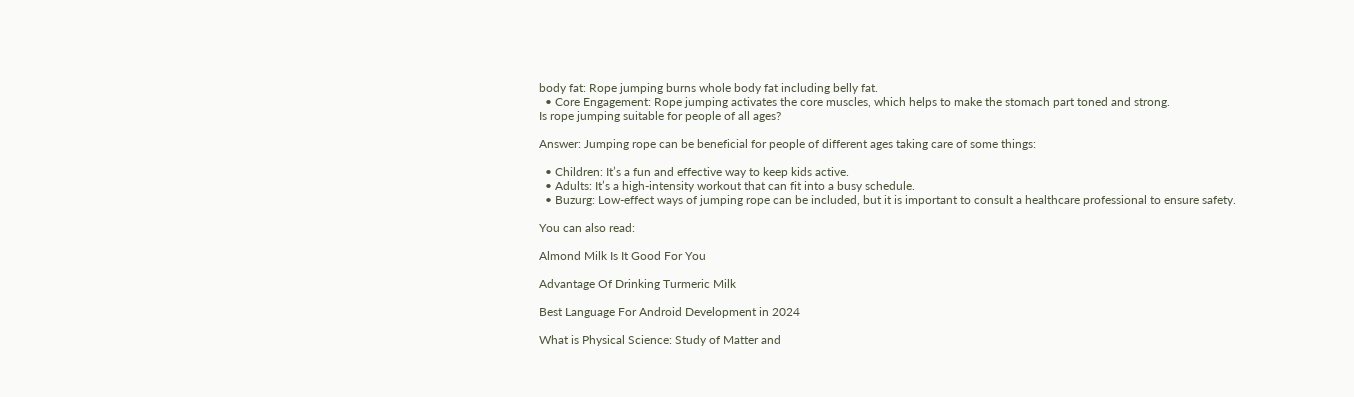body fat: Rope jumping burns whole body fat including belly fat.
  • Core Engagement: Rope jumping activates the core muscles, which helps to make the stomach part toned and strong.
Is rope jumping suitable for people of all ages?

Answer: Jumping rope can be beneficial for people of different ages taking care of some things:

  • Children: It’s a fun and effective way to keep kids active.
  • Adults: It’s a high-intensity workout that can fit into a busy schedule.
  • Buzurg: Low-effect ways of jumping rope can be included, but it is important to consult a healthcare professional to ensure safety.

You can also read:

Almond Milk Is It Good For You

Advantage Of Drinking Turmeric Milk

Best Language For Android Development in 2024

What is Physical Science: Study of Matter and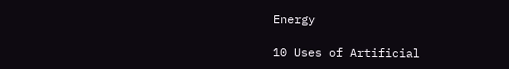Energy

10 Uses of Artificial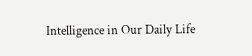Intelligence in Our Daily Life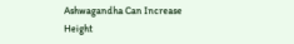Ashwagandha Can Increase Height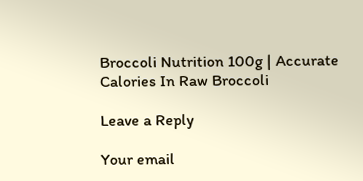Broccoli Nutrition 100g | Accurate Calories In Raw Broccoli

Leave a Reply

Your email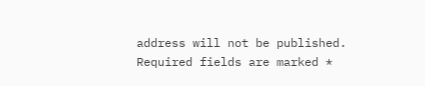address will not be published. Required fields are marked *